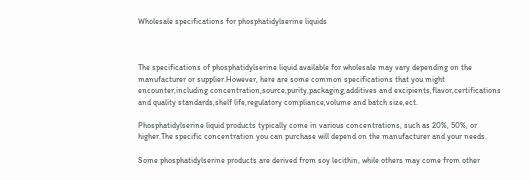Wholesale specifications for phosphatidylserine liquids



The specifications of phosphatidylserine liquid available for wholesale may vary depending on the manufacturer or supplier.However, here are some common specifications that you might encounter,including concentration,source,purity,packaging,additives and excipients,flavor,certifications and quality standards,shelf life,regulatory compliance,volume and batch size,ect.

Phosphatidylserine liquid products typically come in various concentrations, such as 20%, 50%, or higher.The specific concentration you can purchase will depend on the manufacturer and your needs.

Some phosphatidylserine products are derived from soy lecithin, while others may come from other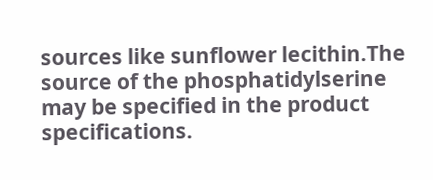sources like sunflower lecithin.The source of the phosphatidylserine may be specified in the product specifications.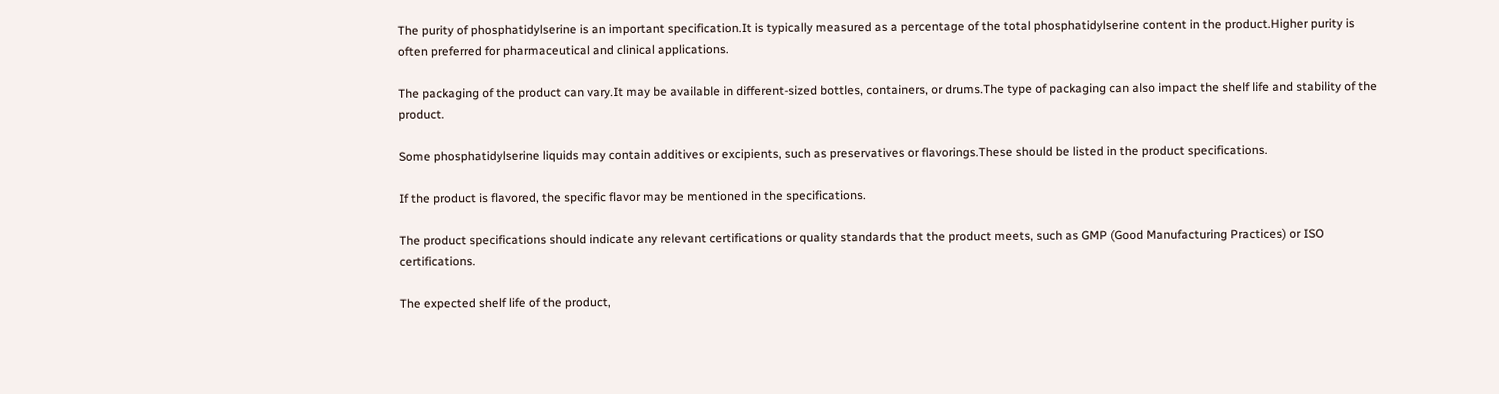The purity of phosphatidylserine is an important specification.It is typically measured as a percentage of the total phosphatidylserine content in the product.Higher purity is often preferred for pharmaceutical and clinical applications.

The packaging of the product can vary.It may be available in different-sized bottles, containers, or drums.The type of packaging can also impact the shelf life and stability of the product.

Some phosphatidylserine liquids may contain additives or excipients, such as preservatives or flavorings.These should be listed in the product specifications.

If the product is flavored, the specific flavor may be mentioned in the specifications.

The product specifications should indicate any relevant certifications or quality standards that the product meets, such as GMP (Good Manufacturing Practices) or ISO certifications.

The expected shelf life of the product,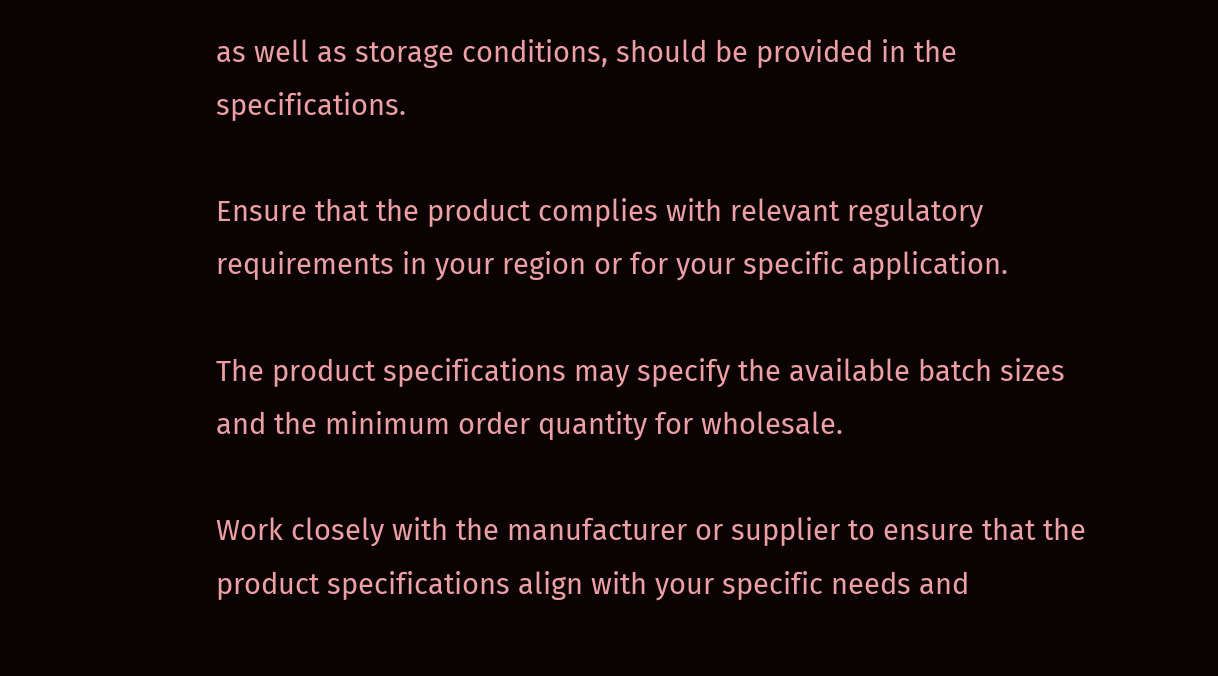as well as storage conditions, should be provided in the specifications.

Ensure that the product complies with relevant regulatory requirements in your region or for your specific application.

The product specifications may specify the available batch sizes and the minimum order quantity for wholesale.

Work closely with the manufacturer or supplier to ensure that the product specifications align with your specific needs and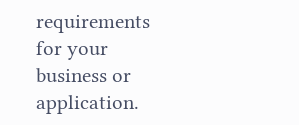requirements for your business or application.